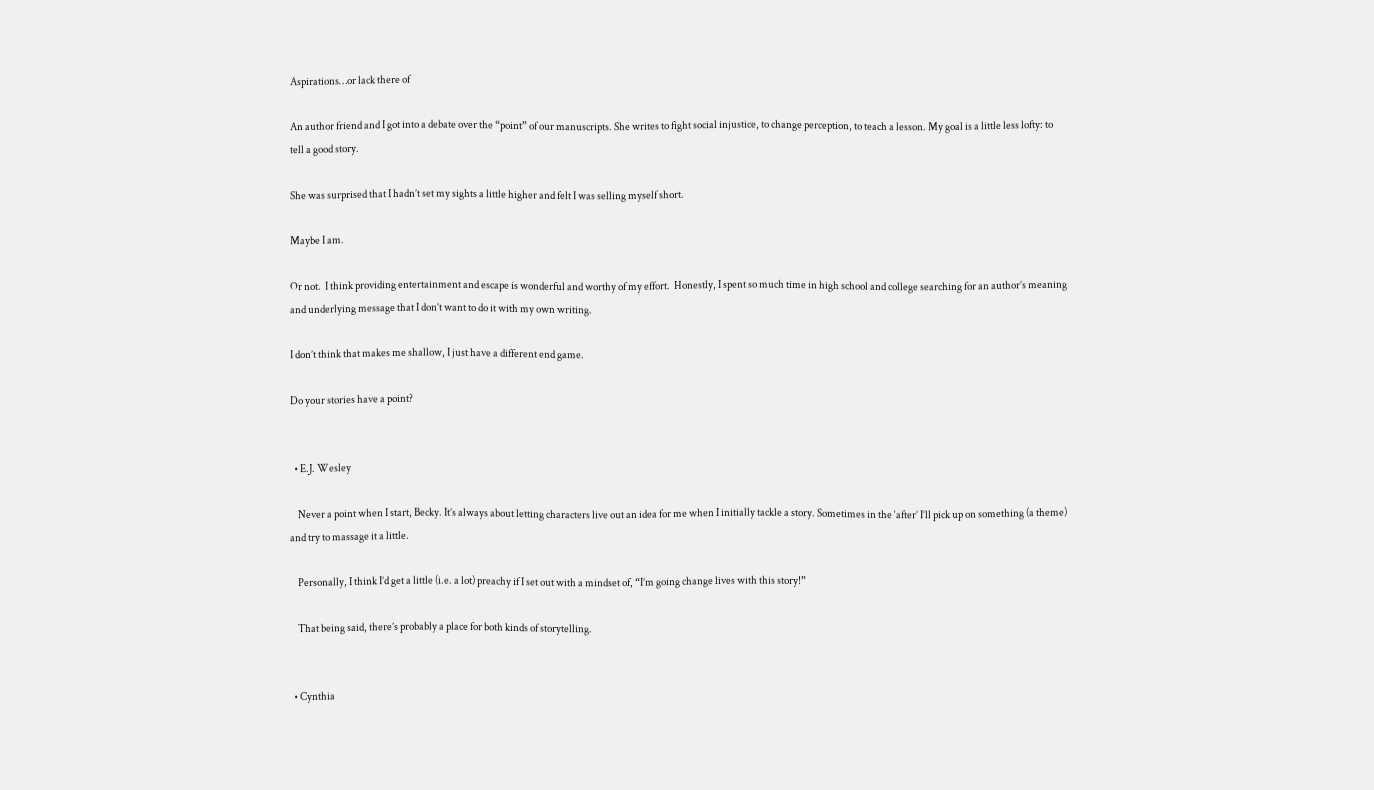Aspirations…or lack there of

An author friend and I got into a debate over the “point” of our manuscripts. She writes to fight social injustice, to change perception, to teach a lesson. My goal is a little less lofty: to tell a good story.

She was surprised that I hadn’t set my sights a little higher and felt I was selling myself short.

Maybe I am.

Or not.  I think providing entertainment and escape is wonderful and worthy of my effort.  Honestly, I spent so much time in high school and college searching for an author’s meaning and underlying message that I don’t want to do it with my own writing.

I don’t think that makes me shallow, I just have a different end game.

Do your stories have a point?


  • E.J. Wesley

    Never a point when I start, Becky. It’s always about letting characters live out an idea for me when I initially tackle a story. Sometimes in the ‘after’ I’ll pick up on something (a theme) and try to massage it a little.

    Personally, I think I’d get a little (i.e. a lot) preachy if I set out with a mindset of, “I’m going change lives with this story!”

    That being said, there’s probably a place for both kinds of storytelling.


  • Cynthia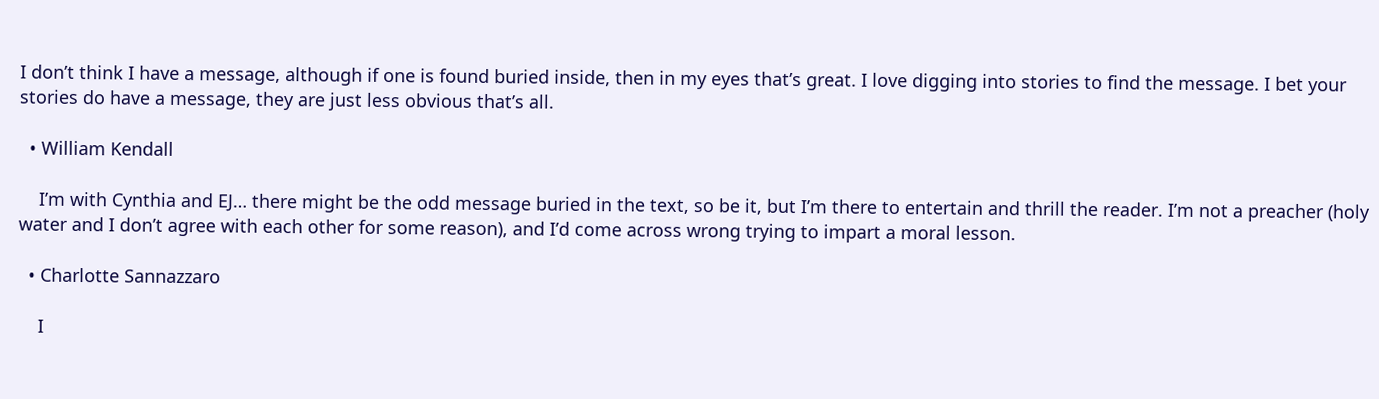I don’t think I have a message, although if one is found buried inside, then in my eyes that’s great. I love digging into stories to find the message. I bet your stories do have a message, they are just less obvious that’s all.

  • William Kendall

    I’m with Cynthia and EJ… there might be the odd message buried in the text, so be it, but I’m there to entertain and thrill the reader. I’m not a preacher (holy water and I don’t agree with each other for some reason), and I’d come across wrong trying to impart a moral lesson.

  • Charlotte Sannazzaro

    I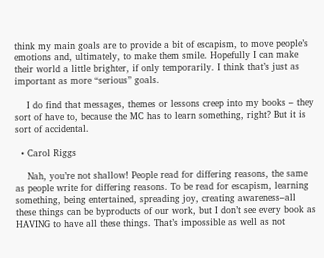think my main goals are to provide a bit of escapism, to move people’s emotions and, ultimately, to make them smile. Hopefully I can make their world a little brighter, if only temporarily. I think that’s just as important as more “serious” goals.

    I do find that messages, themes or lessons creep into my books – they sort of have to, because the MC has to learn something, right? But it is sort of accidental.

  • Carol Riggs

    Nah, you’re not shallow! People read for differing reasons, the same as people write for differing reasons. To be read for escapism, learning something, being entertained, spreading joy, creating awareness–all these things can be byproducts of our work, but I don’t see every book as HAVING to have all these things. That’s impossible as well as not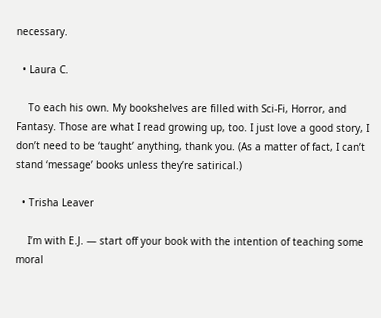necessary.

  • Laura C.

    To each his own. My bookshelves are filled with Sci-Fi, Horror, and Fantasy. Those are what I read growing up, too. I just love a good story, I don’t need to be ‘taught’ anything, thank you. (As a matter of fact, I can’t stand ‘message’ books unless they’re satirical.)

  • Trisha Leaver

    I’m with E.J. — start off your book with the intention of teaching some moral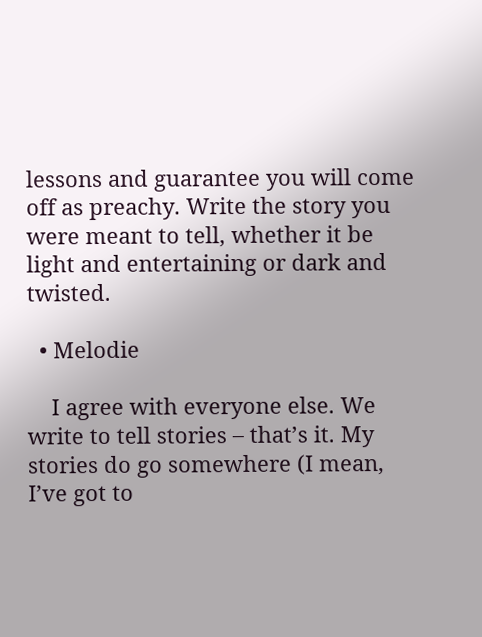lessons and guarantee you will come off as preachy. Write the story you were meant to tell, whether it be light and entertaining or dark and twisted.

  • Melodie

    I agree with everyone else. We write to tell stories – that’s it. My stories do go somewhere (I mean, I’ve got to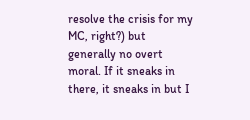resolve the crisis for my MC, right?) but generally no overt moral. If it sneaks in there, it sneaks in but I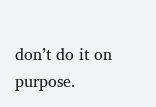don’t do it on purpose.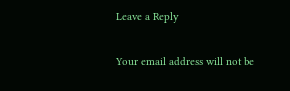Leave a Reply

Your email address will not be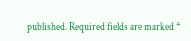published. Required fields are marked *